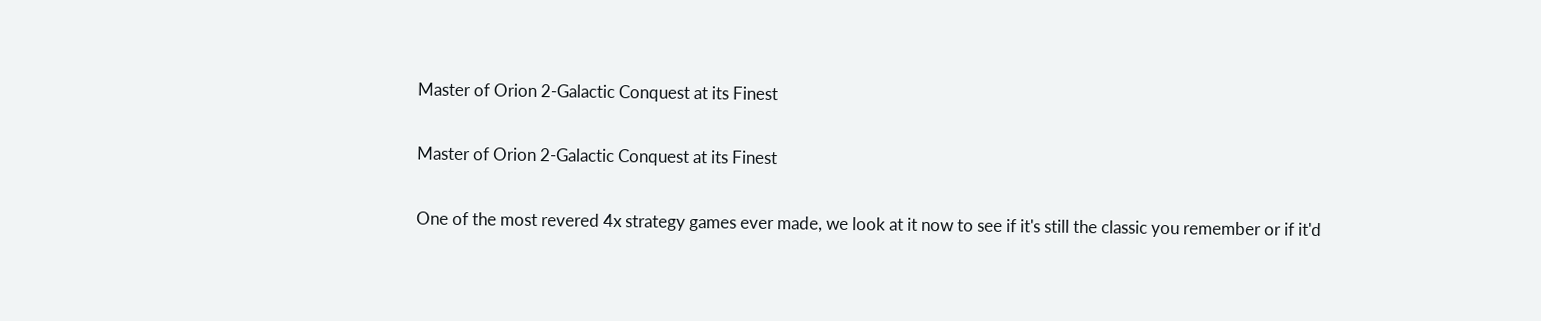Master of Orion 2-Galactic Conquest at its Finest

Master of Orion 2-Galactic Conquest at its Finest

One of the most revered 4x strategy games ever made, we look at it now to see if it's still the classic you remember or if it'd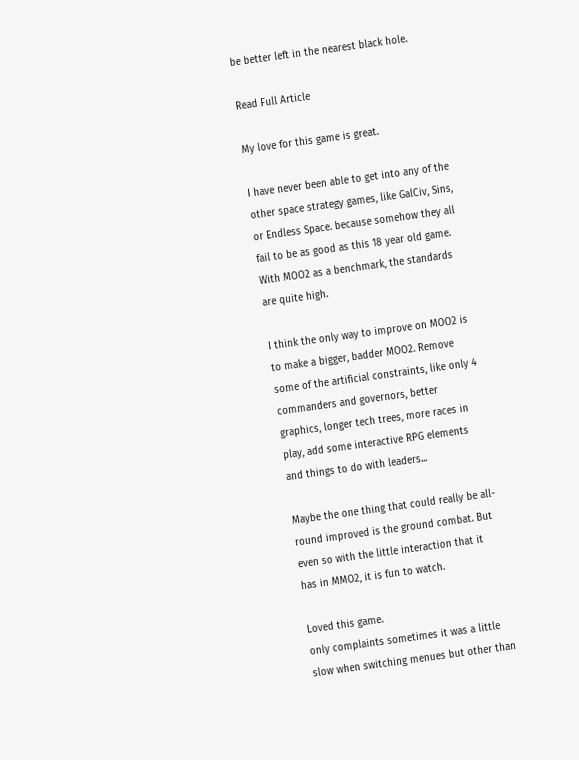be better left in the nearest black hole.

Read Full Article

My love for this game is great.

I have never been able to get into any of the other space strategy games, like GalCiv, Sins, or Endless Space. because somehow they all fail to be as good as this 18 year old game. With MOO2 as a benchmark, the standards are quite high.

I think the only way to improve on MOO2 is to make a bigger, badder MOO2. Remove some of the artificial constraints, like only 4 commanders and governors, better graphics, longer tech trees, more races in play, add some interactive RPG elements and things to do with leaders...

Maybe the one thing that could really be all-round improved is the ground combat. But even so with the little interaction that it has in MMO2, it is fun to watch.

Loved this game.
only complaints sometimes it was a little slow when switching menues but other than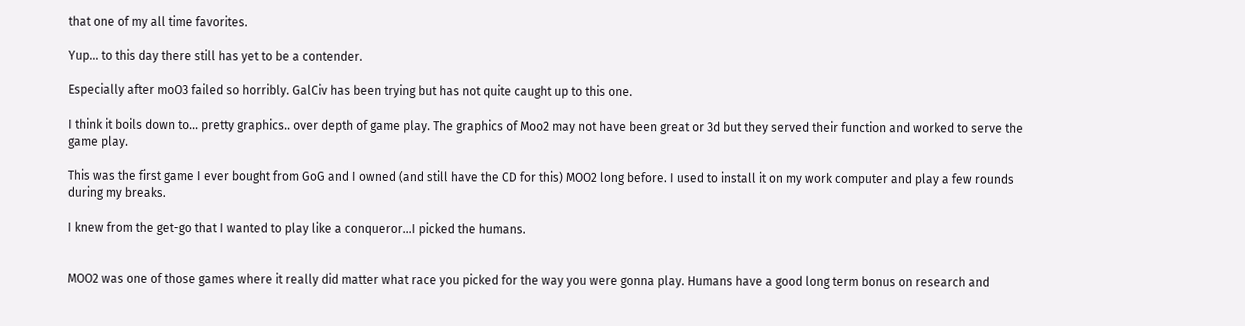that one of my all time favorites.

Yup... to this day there still has yet to be a contender.

Especially after moO3 failed so horribly. GalCiv has been trying but has not quite caught up to this one.

I think it boils down to... pretty graphics.. over depth of game play. The graphics of Moo2 may not have been great or 3d but they served their function and worked to serve the game play.

This was the first game I ever bought from GoG and I owned (and still have the CD for this) MOO2 long before. I used to install it on my work computer and play a few rounds during my breaks.

I knew from the get-go that I wanted to play like a conqueror...I picked the humans.


MOO2 was one of those games where it really did matter what race you picked for the way you were gonna play. Humans have a good long term bonus on research and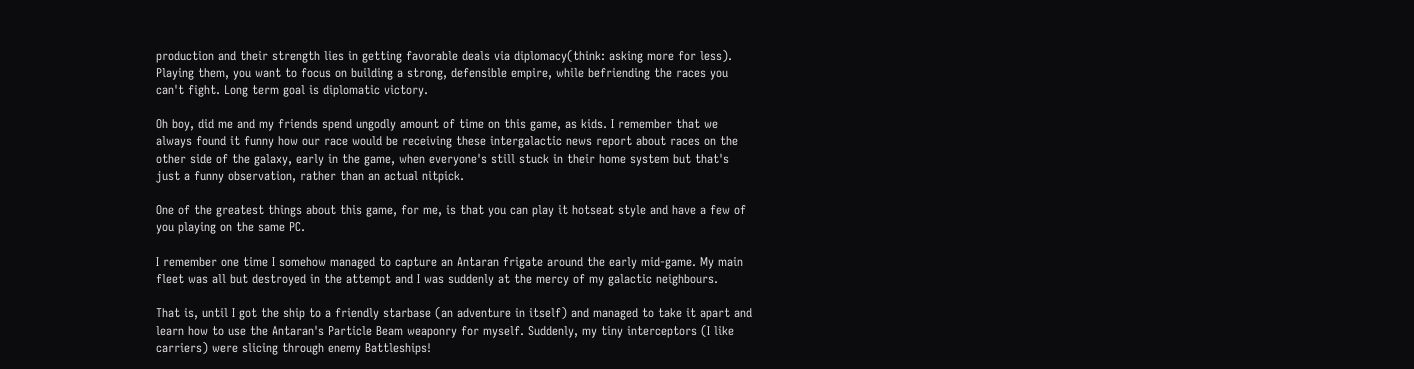production and their strength lies in getting favorable deals via diplomacy(think: asking more for less). Playing them, you want to focus on building a strong, defensible empire, while befriending the races you can't fight. Long term goal is diplomatic victory.

Oh boy, did me and my friends spend ungodly amount of time on this game, as kids. I remember that we always found it funny how our race would be receiving these intergalactic news report about races on the other side of the galaxy, early in the game, when everyone's still stuck in their home system but that's just a funny observation, rather than an actual nitpick.

One of the greatest things about this game, for me, is that you can play it hotseat style and have a few of you playing on the same PC.

I remember one time I somehow managed to capture an Antaran frigate around the early mid-game. My main fleet was all but destroyed in the attempt and I was suddenly at the mercy of my galactic neighbours.

That is, until I got the ship to a friendly starbase (an adventure in itself) and managed to take it apart and learn how to use the Antaran's Particle Beam weaponry for myself. Suddenly, my tiny interceptors (I like carriers) were slicing through enemy Battleships!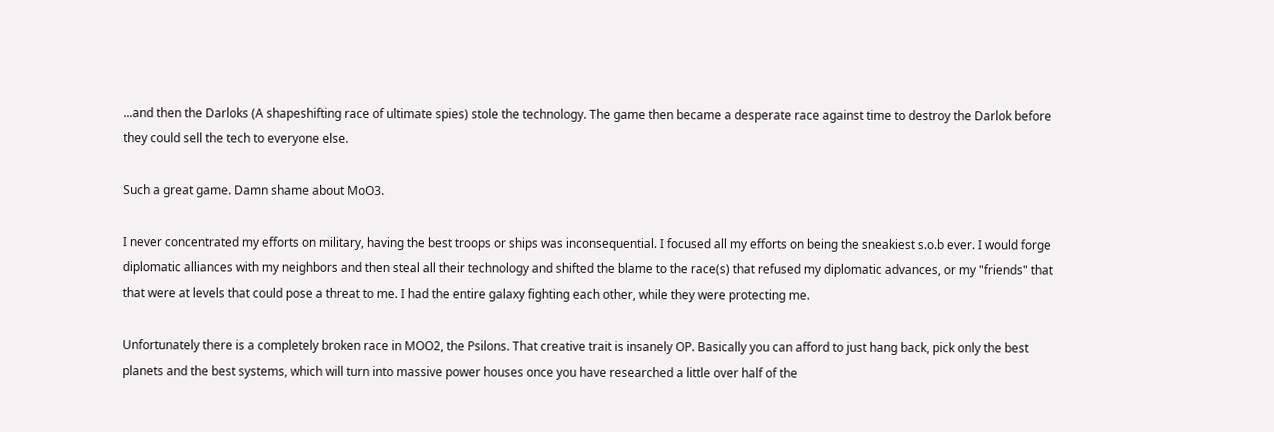...and then the Darloks (A shapeshifting race of ultimate spies) stole the technology. The game then became a desperate race against time to destroy the Darlok before they could sell the tech to everyone else.

Such a great game. Damn shame about MoO3.

I never concentrated my efforts on military, having the best troops or ships was inconsequential. I focused all my efforts on being the sneakiest s.o.b ever. I would forge diplomatic alliances with my neighbors and then steal all their technology and shifted the blame to the race(s) that refused my diplomatic advances, or my "friends" that that were at levels that could pose a threat to me. I had the entire galaxy fighting each other, while they were protecting me.

Unfortunately there is a completely broken race in MOO2, the Psilons. That creative trait is insanely OP. Basically you can afford to just hang back, pick only the best planets and the best systems, which will turn into massive power houses once you have researched a little over half of the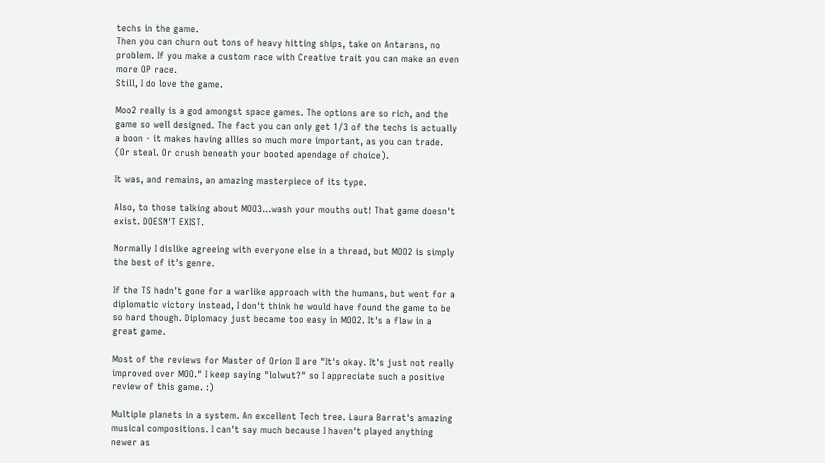techs in the game.
Then you can churn out tons of heavy hitting ships, take on Antarans, no problem. If you make a custom race with Creative trait you can make an even more OP race.
Still, I do love the game.

Moo2 really is a god amongst space games. The options are so rich, and the game so well designed. The fact you can only get 1/3 of the techs is actually a boon - it makes having allies so much more important, as you can trade. (Or steal. Or crush beneath your booted apendage of choice).

It was, and remains, an amazing masterpiece of its type.

Also, to those talking about MOO3...wash your mouths out! That game doesn't exist. DOESN'T EXIST.

Normally I dislike agreeing with everyone else in a thread, but MOO2 is simply the best of it's genre.

If the TS hadn't gone for a warlike approach with the humans, but went for a diplomatic victory instead, I don't think he would have found the game to be so hard though. Diplomacy just became too easy in MOO2. It's a flaw in a great game.

Most of the reviews for Master of Orion II are "It's okay. It's just not really improved over MOO." I keep saying "lolwut?" so I appreciate such a positive review of this game. :)

Multiple planets in a system. An excellent Tech tree. Laura Barrat's amazing musical compositions. I can't say much because I haven't played anything newer as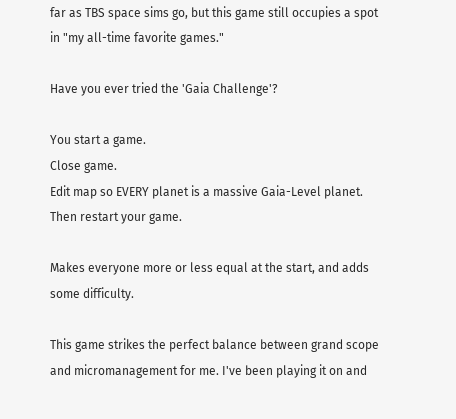far as TBS space sims go, but this game still occupies a spot in "my all-time favorite games."

Have you ever tried the 'Gaia Challenge'?

You start a game.
Close game.
Edit map so EVERY planet is a massive Gaia-Level planet.
Then restart your game.

Makes everyone more or less equal at the start, and adds some difficulty.

This game strikes the perfect balance between grand scope and micromanagement for me. I've been playing it on and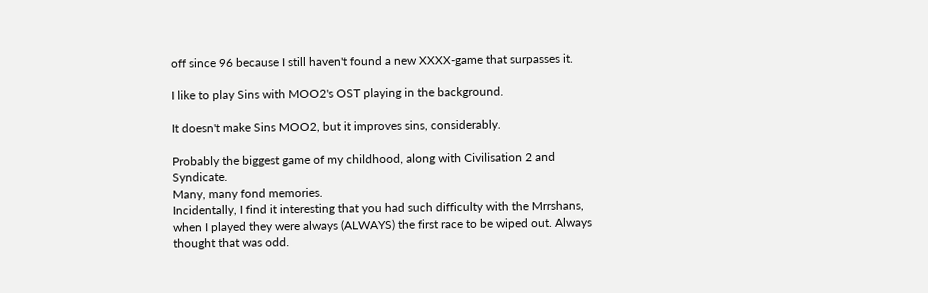off since 96 because I still haven't found a new XXXX-game that surpasses it.

I like to play Sins with MOO2's OST playing in the background.

It doesn't make Sins MOO2, but it improves sins, considerably.

Probably the biggest game of my childhood, along with Civilisation 2 and Syndicate.
Many, many fond memories.
Incidentally, I find it interesting that you had such difficulty with the Mrrshans, when I played they were always (ALWAYS) the first race to be wiped out. Always thought that was odd.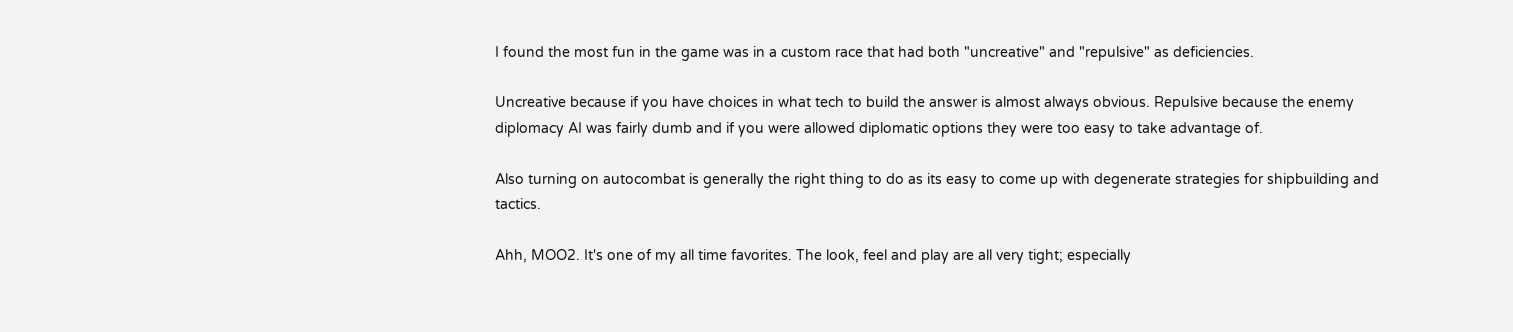I found the most fun in the game was in a custom race that had both "uncreative" and "repulsive" as deficiencies.

Uncreative because if you have choices in what tech to build the answer is almost always obvious. Repulsive because the enemy diplomacy AI was fairly dumb and if you were allowed diplomatic options they were too easy to take advantage of.

Also turning on autocombat is generally the right thing to do as its easy to come up with degenerate strategies for shipbuilding and tactics.

Ahh, MOO2. It's one of my all time favorites. The look, feel and play are all very tight; especially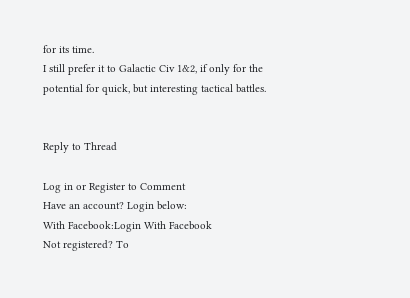for its time.
I still prefer it to Galactic Civ 1&2, if only for the potential for quick, but interesting tactical battles.


Reply to Thread

Log in or Register to Comment
Have an account? Login below:
With Facebook:Login With Facebook
Not registered? To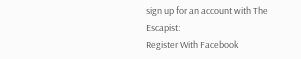sign up for an account with The Escapist:
Register With Facebook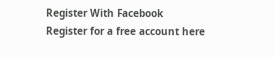Register With Facebook
Register for a free account here